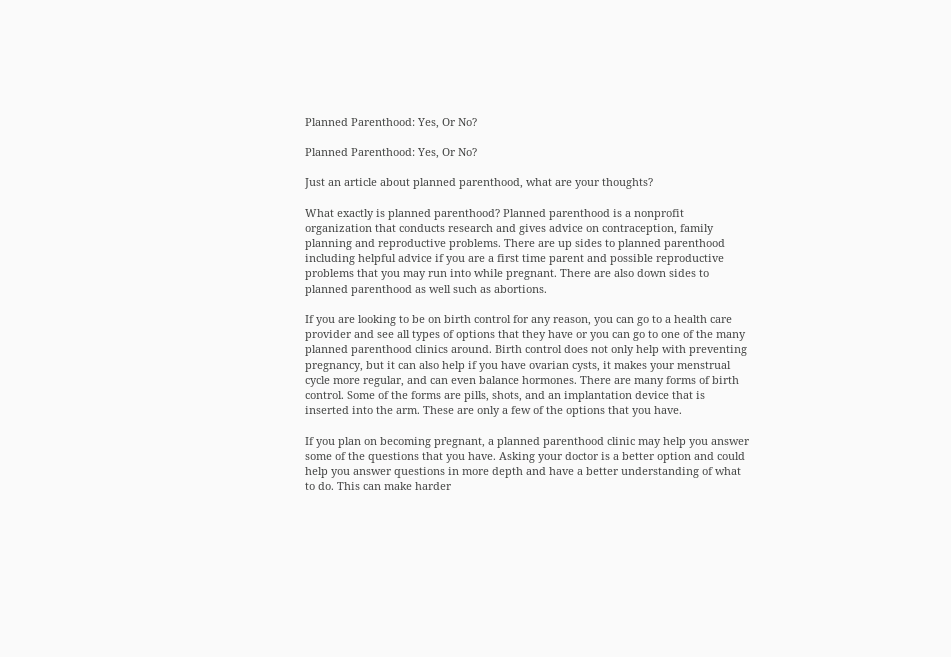Planned Parenthood: Yes, Or No?

Planned Parenthood: Yes, Or No?

Just an article about planned parenthood, what are your thoughts?

What exactly is planned parenthood? Planned parenthood is a nonprofit organization that conducts research and gives advice on contraception, family planning and reproductive problems. There are up sides to planned parenthood including helpful advice if you are a first time parent and possible reproductive problems that you may run into while pregnant. There are also down sides to planned parenthood as well such as abortions.

If you are looking to be on birth control for any reason, you can go to a health care provider and see all types of options that they have or you can go to one of the many planned parenthood clinics around. Birth control does not only help with preventing pregnancy, but it can also help if you have ovarian cysts, it makes your menstrual cycle more regular, and can even balance hormones. There are many forms of birth control. Some of the forms are pills, shots, and an implantation device that is inserted into the arm. These are only a few of the options that you have.

If you plan on becoming pregnant, a planned parenthood clinic may help you answer some of the questions that you have. Asking your doctor is a better option and could help you answer questions in more depth and have a better understanding of what to do. This can make harder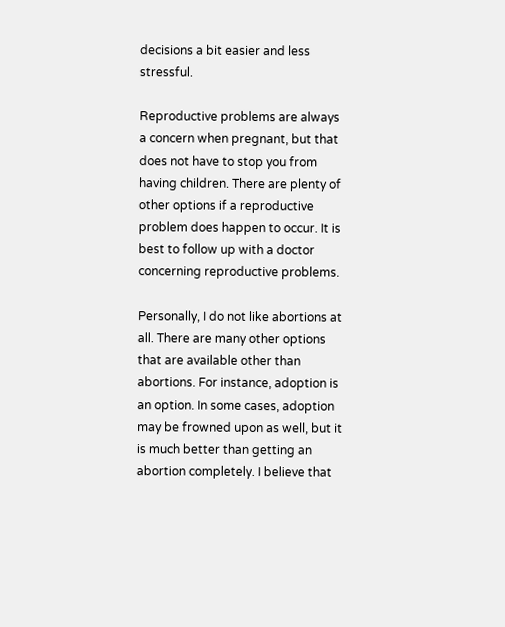decisions a bit easier and less stressful.

Reproductive problems are always a concern when pregnant, but that does not have to stop you from having children. There are plenty of other options if a reproductive problem does happen to occur. It is best to follow up with a doctor concerning reproductive problems.

Personally, I do not like abortions at all. There are many other options that are available other than abortions. For instance, adoption is an option. In some cases, adoption may be frowned upon as well, but it is much better than getting an abortion completely. I believe that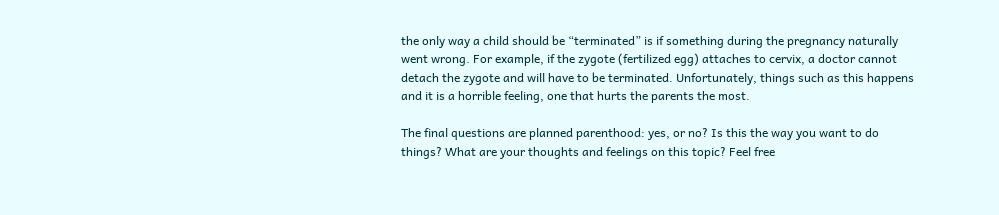the only way a child should be “terminated” is if something during the pregnancy naturally went wrong. For example, if the zygote (fertilized egg) attaches to cervix, a doctor cannot detach the zygote and will have to be terminated. Unfortunately, things such as this happens and it is a horrible feeling, one that hurts the parents the most.

The final questions are planned parenthood: yes, or no? Is this the way you want to do things? What are your thoughts and feelings on this topic? Feel free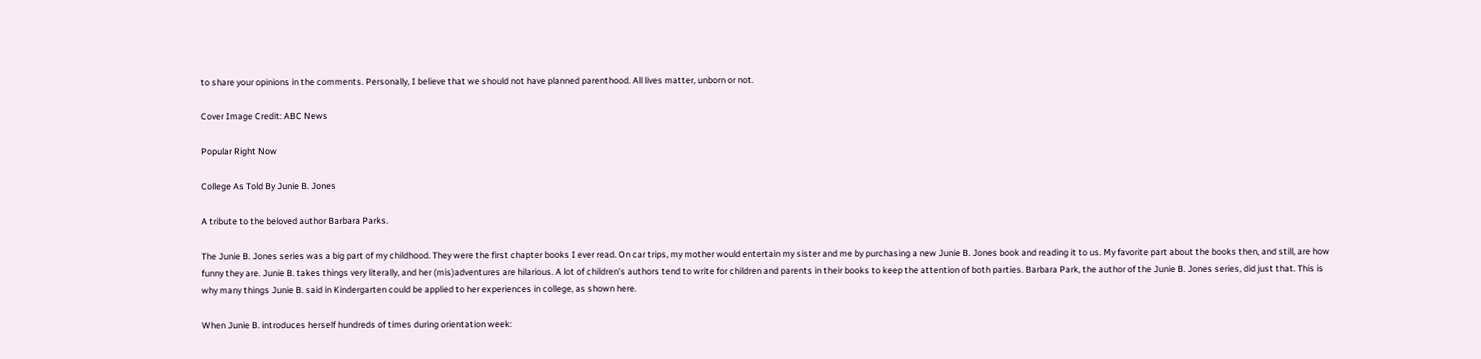to share your opinions in the comments. Personally, I believe that we should not have planned parenthood. All lives matter, unborn or not.

Cover Image Credit: ABC News

Popular Right Now

College As Told By Junie B. Jones

A tribute to the beloved author Barbara Parks.

The Junie B. Jones series was a big part of my childhood. They were the first chapter books I ever read. On car trips, my mother would entertain my sister and me by purchasing a new Junie B. Jones book and reading it to us. My favorite part about the books then, and still, are how funny they are. Junie B. takes things very literally, and her (mis)adventures are hilarious. A lot of children's authors tend to write for children and parents in their books to keep the attention of both parties. Barbara Park, the author of the Junie B. Jones series, did just that. This is why many things Junie B. said in Kindergarten could be applied to her experiences in college, as shown here.

When Junie B. introduces herself hundreds of times during orientation week: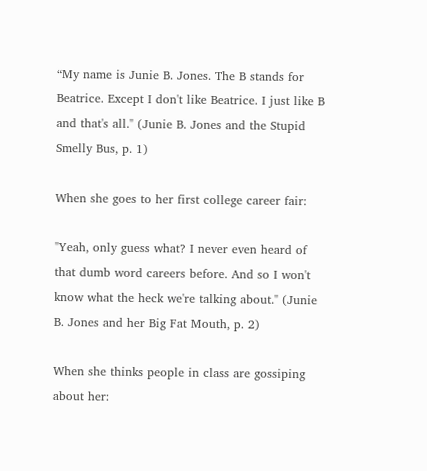“My name is Junie B. Jones. The B stands for Beatrice. Except I don't like Beatrice. I just like B and that's all." (Junie B. Jones and the Stupid Smelly Bus, p. 1)

When she goes to her first college career fair:

"Yeah, only guess what? I never even heard of that dumb word careers before. And so I won't know what the heck we're talking about." (Junie B. Jones and her Big Fat Mouth, p. 2)

When she thinks people in class are gossiping about her: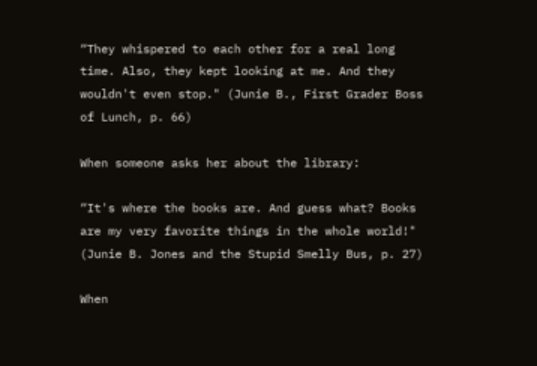“They whispered to each other for a real long time. Also, they kept looking at me. And they wouldn't even stop." (Junie B., First Grader Boss of Lunch, p. 66)

When someone asks her about the library:

“It's where the books are. And guess what? Books are my very favorite things in the whole world!" (Junie B. Jones and the Stupid Smelly Bus, p. 27)

When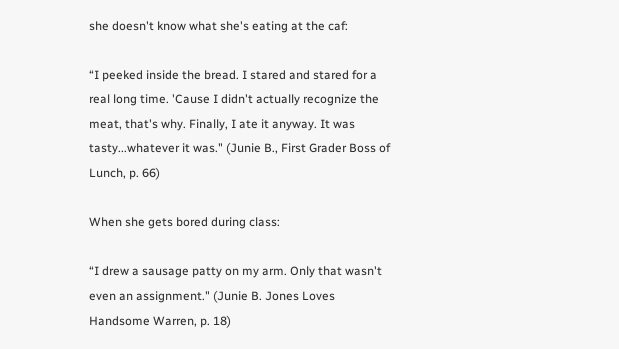she doesn't know what she's eating at the caf:

“I peeked inside the bread. I stared and stared for a real long time. 'Cause I didn't actually recognize the meat, that's why. Finally, I ate it anyway. It was tasty...whatever it was." (Junie B., First Grader Boss of Lunch, p. 66)

When she gets bored during class:

“I drew a sausage patty on my arm. Only that wasn't even an assignment." (Junie B. Jones Loves Handsome Warren, p. 18)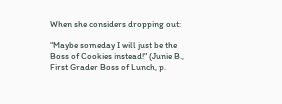When she considers dropping out:

“Maybe someday I will just be the Boss of Cookies instead!" (Junie B., First Grader Boss of Lunch, p.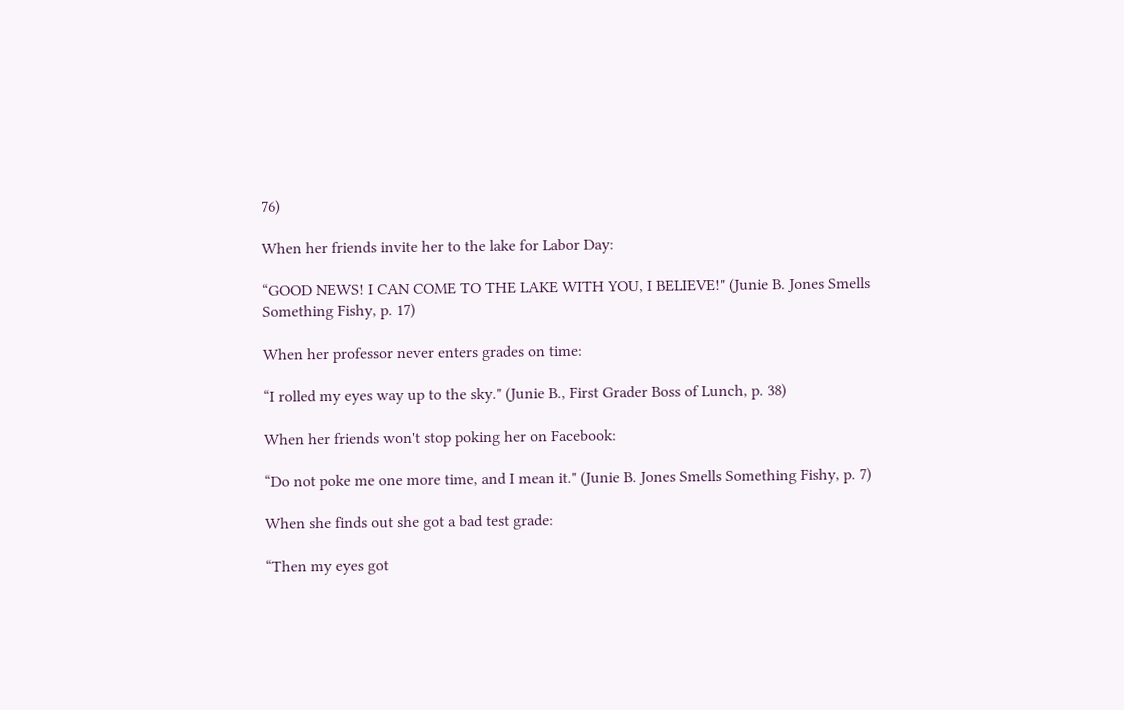76)

When her friends invite her to the lake for Labor Day:

“GOOD NEWS! I CAN COME TO THE LAKE WITH YOU, I BELIEVE!" (Junie B. Jones Smells Something Fishy, p. 17)

When her professor never enters grades on time:

“I rolled my eyes way up to the sky." (Junie B., First Grader Boss of Lunch, p. 38)

When her friends won't stop poking her on Facebook:

“Do not poke me one more time, and I mean it." (Junie B. Jones Smells Something Fishy, p. 7)

When she finds out she got a bad test grade:

“Then my eyes got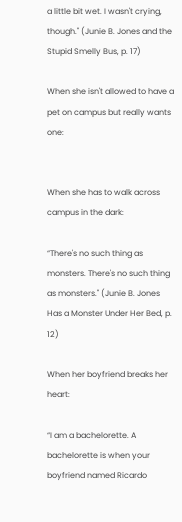a little bit wet. I wasn't crying, though." (Junie B. Jones and the Stupid Smelly Bus, p. 17)

When she isn't allowed to have a pet on campus but really wants one:


When she has to walk across campus in the dark:

“There's no such thing as monsters. There's no such thing as monsters." (Junie B. Jones Has a Monster Under Her Bed, p. 12)

When her boyfriend breaks her heart:

“I am a bachelorette. A bachelorette is when your boyfriend named Ricardo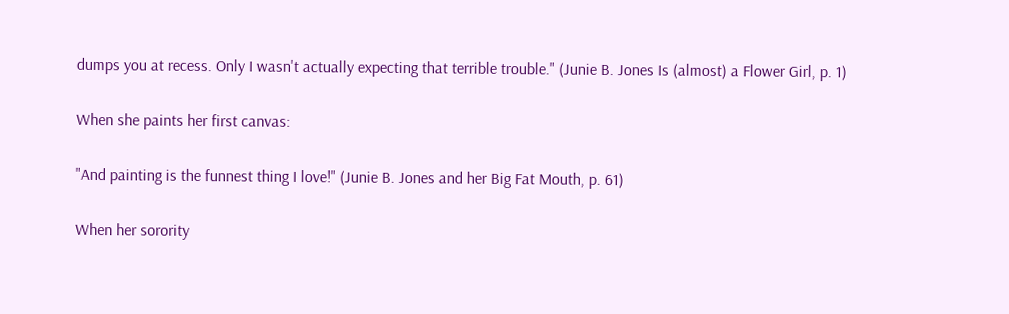dumps you at recess. Only I wasn't actually expecting that terrible trouble." (Junie B. Jones Is (almost) a Flower Girl, p. 1)

When she paints her first canvas:

"And painting is the funnest thing I love!" (Junie B. Jones and her Big Fat Mouth, p. 61)

When her sorority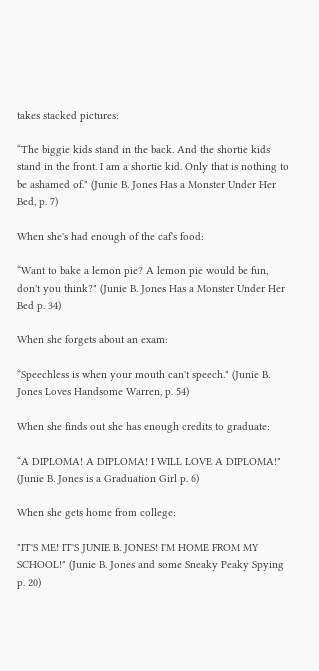takes stacked pictures:

“The biggie kids stand in the back. And the shortie kids stand in the front. I am a shortie kid. Only that is nothing to be ashamed of." (Junie B. Jones Has a Monster Under Her Bed, p. 7)

When she's had enough of the caf's food:

“Want to bake a lemon pie? A lemon pie would be fun, don't you think?" (Junie B. Jones Has a Monster Under Her Bed p. 34)

When she forgets about an exam:

“Speechless is when your mouth can't speech." (Junie B. Jones Loves Handsome Warren, p. 54)

When she finds out she has enough credits to graduate:

“A DIPLOMA! A DIPLOMA! I WILL LOVE A DIPLOMA!" (Junie B. Jones is a Graduation Girl p. 6)

When she gets home from college:

"IT'S ME! IT'S JUNIE B. JONES! I'M HOME FROM MY SCHOOL!" (Junie B. Jones and some Sneaky Peaky Spying p. 20)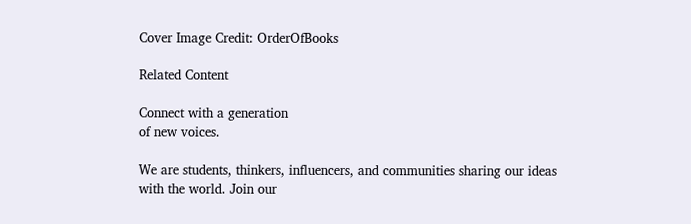Cover Image Credit: OrderOfBooks

Related Content

Connect with a generation
of new voices.

We are students, thinkers, influencers, and communities sharing our ideas with the world. Join our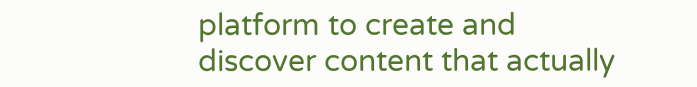platform to create and discover content that actually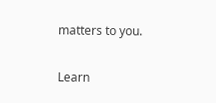matters to you.

Learn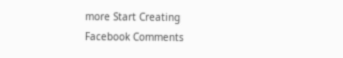more Start Creating
Facebook Comments